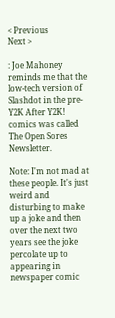< Previous
Next >

: Joe Mahoney reminds me that the low-tech version of Slashdot in the pre-Y2K After Y2K! comics was called The Open Sores Newsletter.

Note: I'm not mad at these people. It's just weird and disturbing to make up a joke and then over the next two years see the joke percolate up to appearing in newspaper comic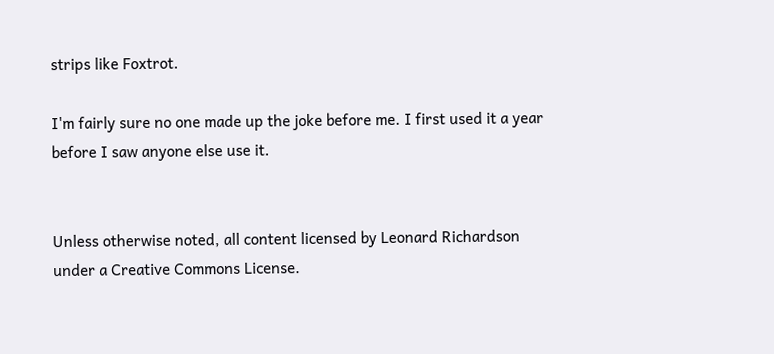strips like Foxtrot.

I'm fairly sure no one made up the joke before me. I first used it a year before I saw anyone else use it.


Unless otherwise noted, all content licensed by Leonard Richardson
under a Creative Commons License.